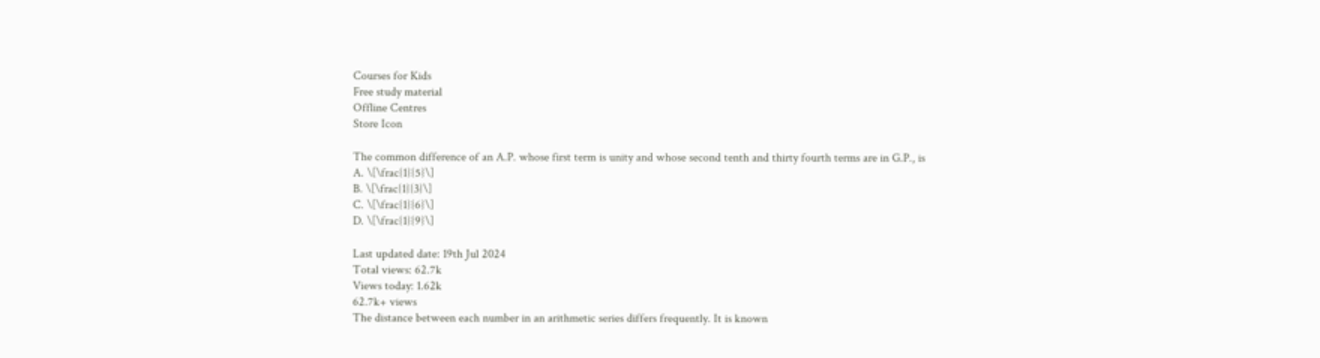Courses for Kids
Free study material
Offline Centres
Store Icon

The common difference of an A.P. whose first term is unity and whose second tenth and thirty fourth terms are in G.P., is
A. \[\frac{1}{5}\]
B. \[\frac{1}{3}\]
C. \[\frac{1}{6}\]
D. \[\frac{1}{9}\]

Last updated date: 19th Jul 2024
Total views: 62.7k
Views today: 1.62k
62.7k+ views
The distance between each number in an arithmetic series differs frequently. It is known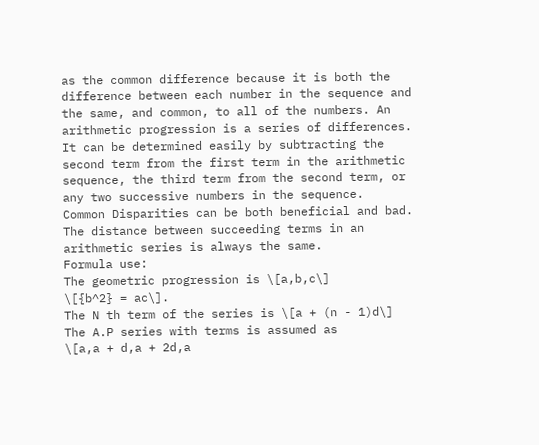as the common difference because it is both the difference between each number in the sequence and the same, and common, to all of the numbers. An arithmetic progression is a series of differences. It can be determined easily by subtracting the second term from the first term in the arithmetic sequence, the third term from the second term, or any two successive numbers in the sequence.
Common Disparities can be both beneficial and bad. The distance between succeeding terms in an arithmetic series is always the same.
Formula use:
The geometric progression is \[a,b,c\]
\[{b^2} = ac\].
The N th term of the series is \[a + (n - 1)d\]
The A.P series with terms is assumed as
\[a,a + d,a + 2d,a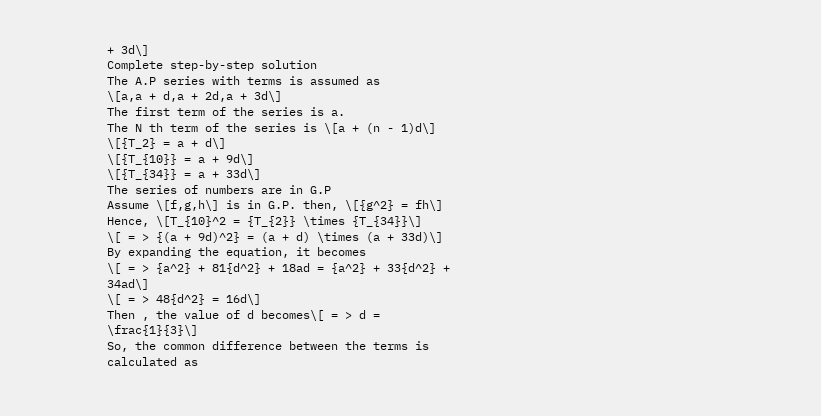+ 3d\]
Complete step-by-step solution
The A.P series with terms is assumed as
\[a,a + d,a + 2d,a + 3d\]
The first term of the series is a.
The N th term of the series is \[a + (n - 1)d\]
\[{T_2} = a + d\]
\[{T_{10}} = a + 9d\]
\[{T_{34}} = a + 33d\]
The series of numbers are in G.P
Assume \[f,g,h\] is in G.P. then, \[{g^2} = fh\]
Hence, \[T_{10}^2 = {T_{2}} \times {T_{34}}\]
\[ = > {(a + 9d)^2} = (a + d) \times (a + 33d)\]
By expanding the equation, it becomes
\[ = > {a^2} + 81{d^2} + 18ad = {a^2} + 33{d^2} + 34ad\]
\[ = > 48{d^2} = 16d\]
Then , the value of d becomes\[ = > d = \frac{1}{3}\]
So, the common difference between the terms is calculated as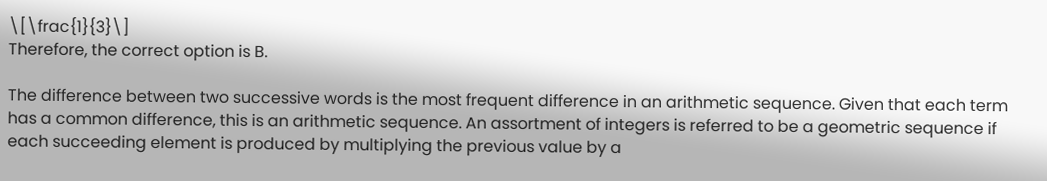\[\frac{1}{3}\]
Therefore, the correct option is B.

The difference between two successive words is the most frequent difference in an arithmetic sequence. Given that each term has a common difference, this is an arithmetic sequence. An assortment of integers is referred to be a geometric sequence if each succeeding element is produced by multiplying the previous value by a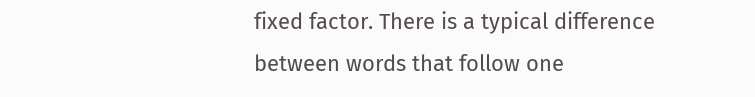fixed factor. There is a typical difference between words that follow one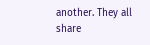another. They all share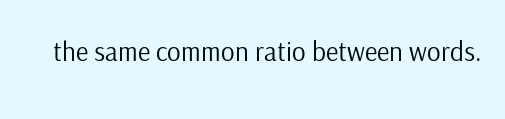the same common ratio between words.